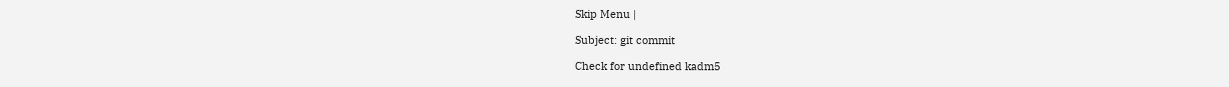Skip Menu |

Subject: git commit

Check for undefined kadm5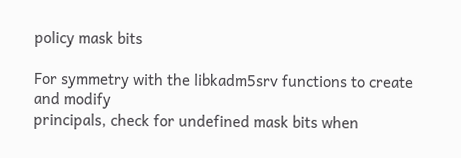policy mask bits

For symmetry with the libkadm5srv functions to create and modify
principals, check for undefined mask bits when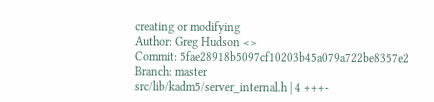creating or modifying
Author: Greg Hudson <>
Commit: 5fae28918b5097cf10203b45a079a722be8357e2
Branch: master
src/lib/kadm5/server_internal.h | 4 +++-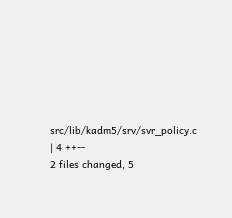src/lib/kadm5/srv/svr_policy.c | 4 ++--
2 files changed, 5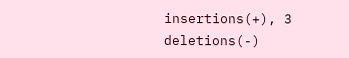insertions(+), 3 deletions(-)